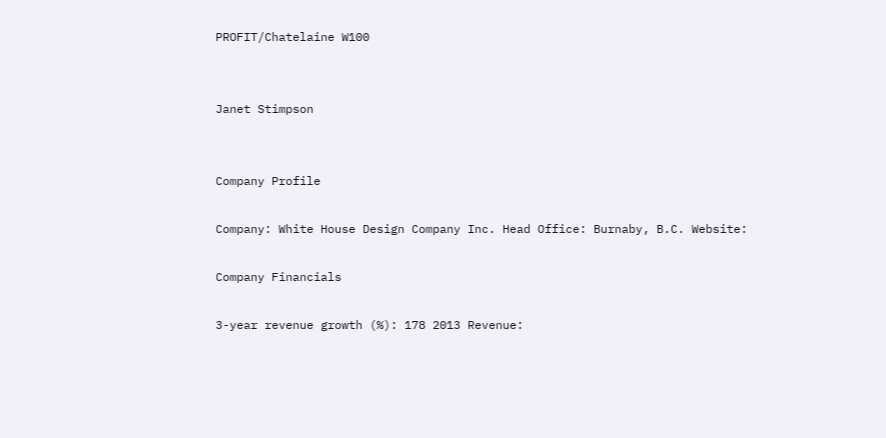PROFIT/Chatelaine W100


Janet Stimpson


Company Profile

Company: White House Design Company Inc. Head Office: Burnaby, B.C. Website:

Company Financials

3-year revenue growth (%): 178 2013 Revenue: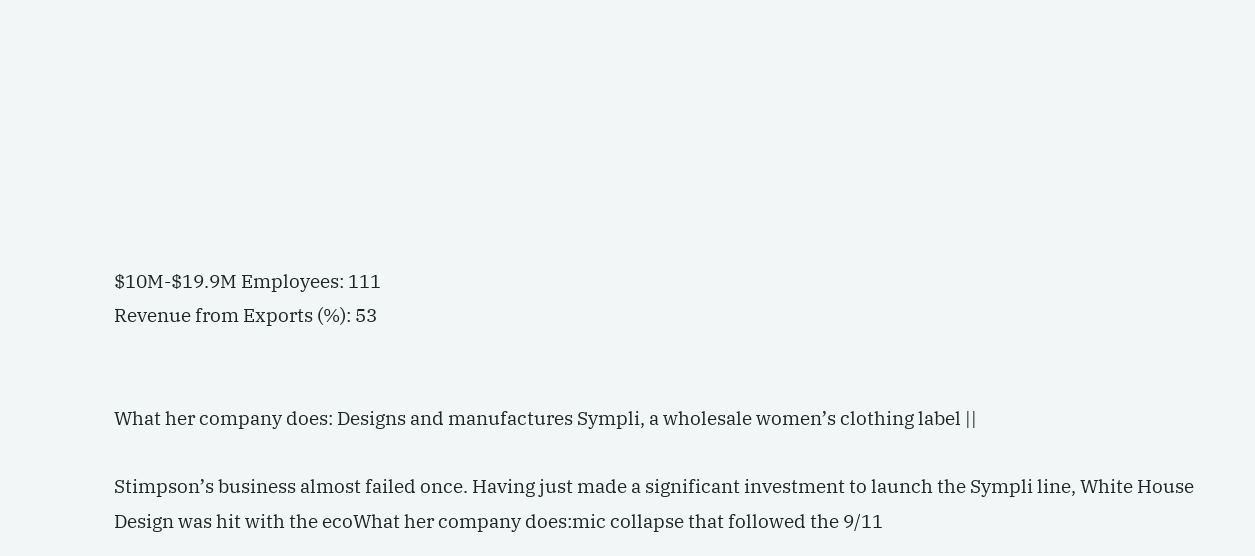$10M-$19.9M Employees: 111
Revenue from Exports (%): 53


What her company does: Designs and manufactures Sympli, a wholesale women’s clothing label ||

Stimpson’s business almost failed once. Having just made a significant investment to launch the Sympli line, White House Design was hit with the ecoWhat her company does:mic collapse that followed the 9/11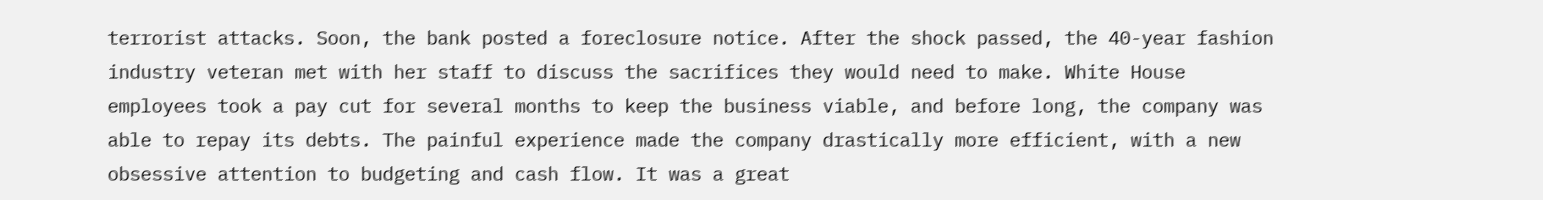terrorist attacks. Soon, the bank posted a foreclosure notice. After the shock passed, the 40-year fashion industry veteran met with her staff to discuss the sacrifices they would need to make. White House employees took a pay cut for several months to keep the business viable, and before long, the company was able to repay its debts. The painful experience made the company drastically more efficient, with a new obsessive attention to budgeting and cash flow. It was a great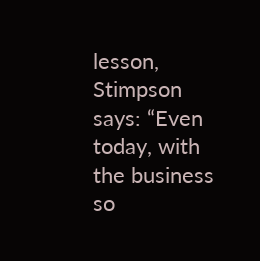lesson, Stimpson says: “Even today, with the business so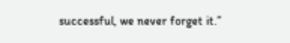successful, we never forget it.”